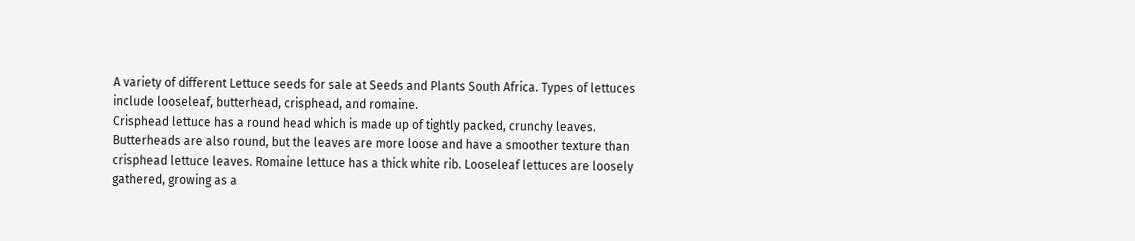A variety of different Lettuce seeds for sale at Seeds and Plants South Africa. Types of lettuces include looseleaf, butterhead, crisphead, and romaine.
Crisphead lettuce has a round head which is made up of tightly packed, crunchy leaves. Butterheads are also round, but the leaves are more loose and have a smoother texture than crisphead lettuce leaves. Romaine lettuce has a thick white rib. Looseleaf lettuces are loosely gathered, growing as a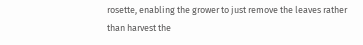rosette, enabling the grower to just remove the leaves rather than harvest the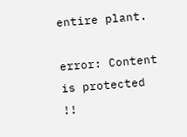entire plant.

error: Content is protected !!